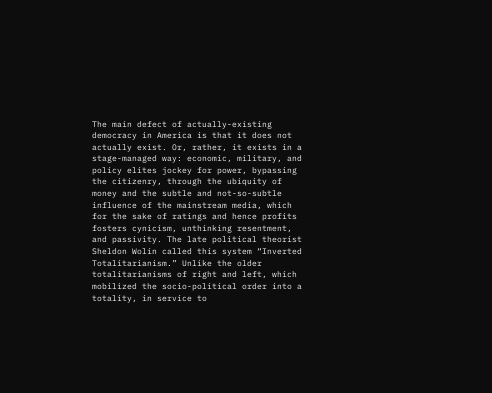The main defect of actually-existing democracy in America is that it does not actually exist. Or, rather, it exists in a stage-managed way: economic, military, and policy elites jockey for power, bypassing the citizenry, through the ubiquity of money and the subtle and not-so-subtle influence of the mainstream media, which for the sake of ratings and hence profits fosters cynicism, unthinking resentment, and passivity. The late political theorist Sheldon Wolin called this system “Inverted Totalitarianism.” Unlike the older totalitarianisms of right and left, which mobilized the socio-political order into a totality, in service to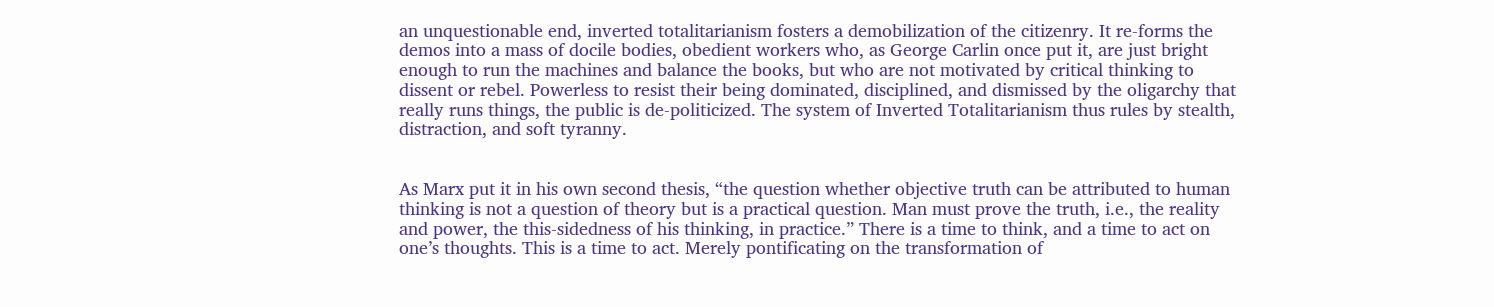an unquestionable end, inverted totalitarianism fosters a demobilization of the citizenry. It re-forms the demos into a mass of docile bodies, obedient workers who, as George Carlin once put it, are just bright enough to run the machines and balance the books, but who are not motivated by critical thinking to dissent or rebel. Powerless to resist their being dominated, disciplined, and dismissed by the oligarchy that really runs things, the public is de-politicized. The system of Inverted Totalitarianism thus rules by stealth, distraction, and soft tyranny.


As Marx put it in his own second thesis, “the question whether objective truth can be attributed to human thinking is not a question of theory but is a practical question. Man must prove the truth, i.e., the reality and power, the this-sidedness of his thinking, in practice.” There is a time to think, and a time to act on one’s thoughts. This is a time to act. Merely pontificating on the transformation of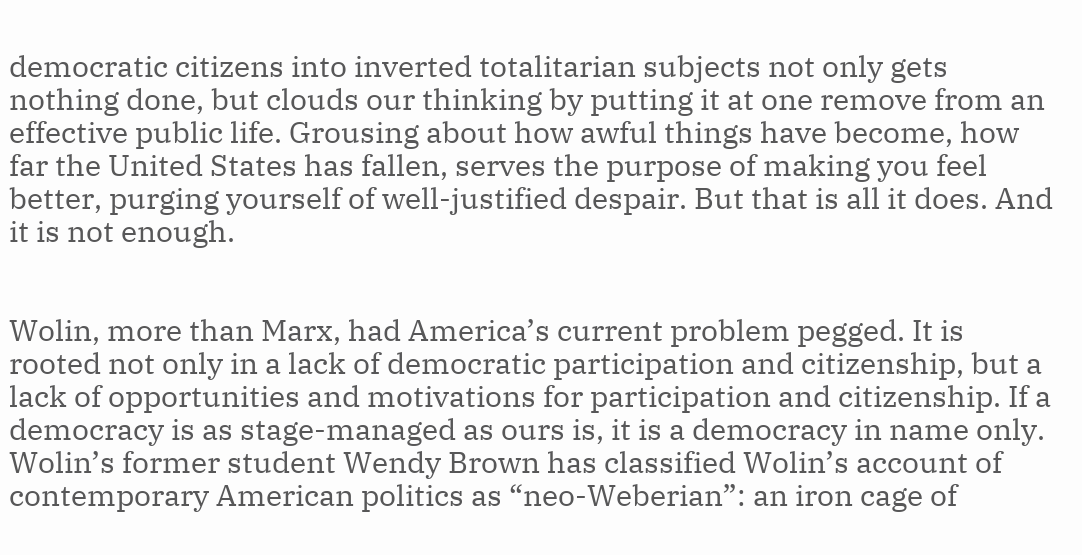democratic citizens into inverted totalitarian subjects not only gets nothing done, but clouds our thinking by putting it at one remove from an effective public life. Grousing about how awful things have become, how far the United States has fallen, serves the purpose of making you feel better, purging yourself of well-justified despair. But that is all it does. And it is not enough.


Wolin, more than Marx, had America’s current problem pegged. It is rooted not only in a lack of democratic participation and citizenship, but a lack of opportunities and motivations for participation and citizenship. If a democracy is as stage-managed as ours is, it is a democracy in name only. Wolin’s former student Wendy Brown has classified Wolin’s account of contemporary American politics as “neo-Weberian”: an iron cage of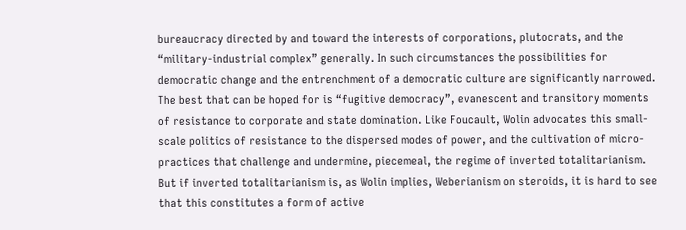bureaucracy directed by and toward the interests of corporations, plutocrats, and the “military-industrial complex” generally. In such circumstances the possibilities for democratic change and the entrenchment of a democratic culture are significantly narrowed. The best that can be hoped for is “fugitive democracy”, evanescent and transitory moments of resistance to corporate and state domination. Like Foucault, Wolin advocates this small-scale politics of resistance to the dispersed modes of power, and the cultivation of micro-practices that challenge and undermine, piecemeal, the regime of inverted totalitarianism. But if inverted totalitarianism is, as Wolin implies, Weberianism on steroids, it is hard to see that this constitutes a form of active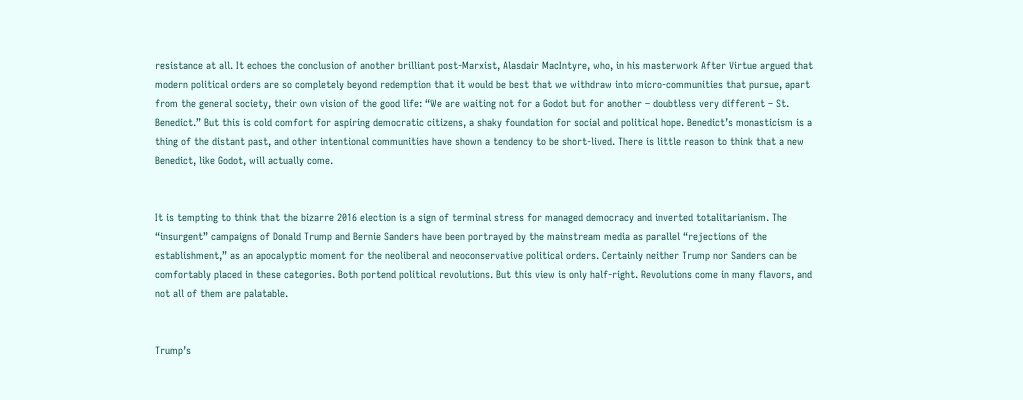resistance at all. It echoes the conclusion of another brilliant post-Marxist, Alasdair MacIntyre, who, in his masterwork After Virtue argued that modern political orders are so completely beyond redemption that it would be best that we withdraw into micro-communities that pursue, apart from the general society, their own vision of the good life: “We are waiting not for a Godot but for another – doubtless very different – St. Benedict.” But this is cold comfort for aspiring democratic citizens, a shaky foundation for social and political hope. Benedict’s monasticism is a thing of the distant past, and other intentional communities have shown a tendency to be short-lived. There is little reason to think that a new Benedict, like Godot, will actually come.


It is tempting to think that the bizarre 2016 election is a sign of terminal stress for managed democracy and inverted totalitarianism. The “insurgent” campaigns of Donald Trump and Bernie Sanders have been portrayed by the mainstream media as parallel “rejections of the establishment,” as an apocalyptic moment for the neoliberal and neoconservative political orders. Certainly neither Trump nor Sanders can be comfortably placed in these categories. Both portend political revolutions. But this view is only half-right. Revolutions come in many flavors, and not all of them are palatable.


Trump’s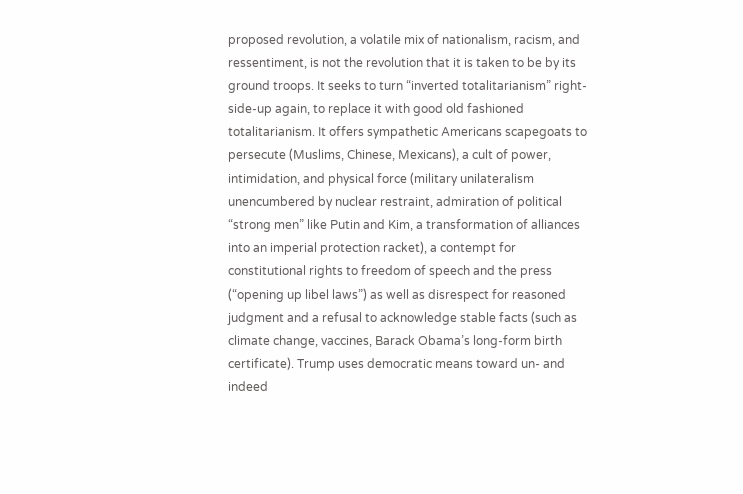proposed revolution, a volatile mix of nationalism, racism, and ressentiment, is not the revolution that it is taken to be by its ground troops. It seeks to turn “inverted totalitarianism” right-side-up again, to replace it with good old fashioned totalitarianism. It offers sympathetic Americans scapegoats to persecute (Muslims, Chinese, Mexicans), a cult of power, intimidation, and physical force (military unilateralism unencumbered by nuclear restraint, admiration of political “strong men” like Putin and Kim, a transformation of alliances into an imperial protection racket), a contempt for constitutional rights to freedom of speech and the press (“opening up libel laws”) as well as disrespect for reasoned judgment and a refusal to acknowledge stable facts (such as climate change, vaccines, Barack Obama’s long-form birth certificate). Trump uses democratic means toward un- and indeed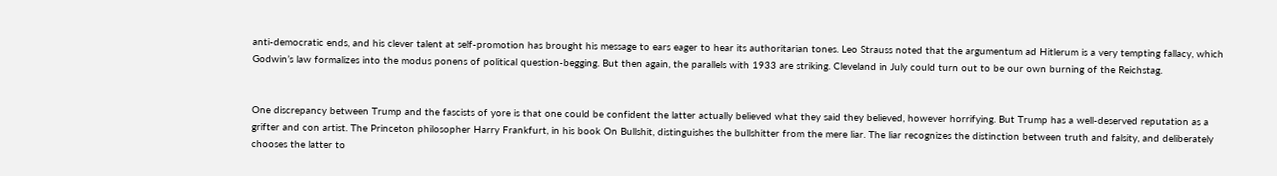anti-democratic ends, and his clever talent at self-promotion has brought his message to ears eager to hear its authoritarian tones. Leo Strauss noted that the argumentum ad Hitlerum is a very tempting fallacy, which Godwin’s law formalizes into the modus ponens of political question-begging. But then again, the parallels with 1933 are striking. Cleveland in July could turn out to be our own burning of the Reichstag.


One discrepancy between Trump and the fascists of yore is that one could be confident the latter actually believed what they said they believed, however horrifying. But Trump has a well-deserved reputation as a grifter and con artist. The Princeton philosopher Harry Frankfurt, in his book On Bullshit, distinguishes the bullshitter from the mere liar. The liar recognizes the distinction between truth and falsity, and deliberately chooses the latter to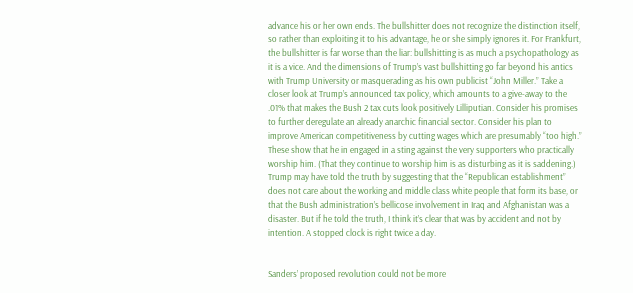advance his or her own ends. The bullshitter does not recognize the distinction itself, so rather than exploiting it to his advantage, he or she simply ignores it. For Frankfurt, the bullshitter is far worse than the liar: bullshitting is as much a psychopathology as it is a vice. And the dimensions of Trump’s vast bullshitting go far beyond his antics with Trump University or masquerading as his own publicist “John Miller.” Take a closer look at Trump’s announced tax policy, which amounts to a give-away to the .01% that makes the Bush 2 tax cuts look positively Lilliputian. Consider his promises to further deregulate an already anarchic financial sector. Consider his plan to improve American competitiveness by cutting wages which are presumably “too high.” These show that he in engaged in a sting against the very supporters who practically worship him. (That they continue to worship him is as disturbing as it is saddening.) Trump may have told the truth by suggesting that the “Republican establishment” does not care about the working and middle class white people that form its base, or that the Bush administration’s bellicose involvement in Iraq and Afghanistan was a disaster. But if he told the truth, I think it’s clear that was by accident and not by intention. A stopped clock is right twice a day.


Sanders’ proposed revolution could not be more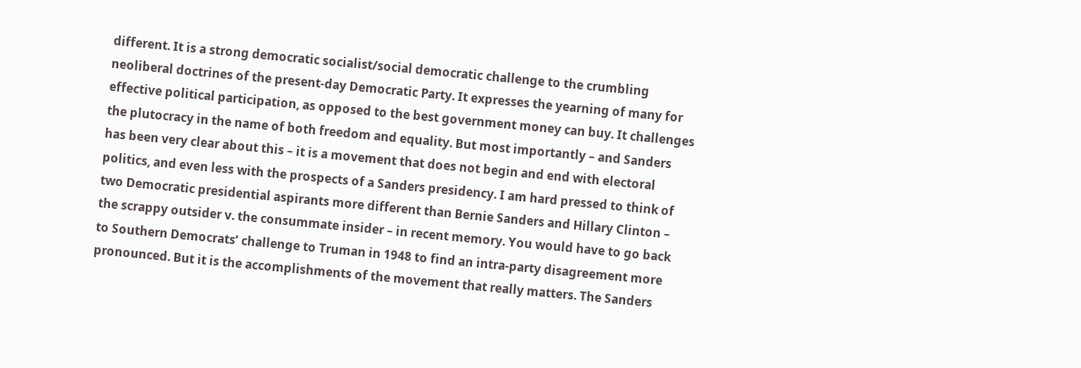different. It is a strong democratic socialist/social democratic challenge to the crumbling neoliberal doctrines of the present-day Democratic Party. It expresses the yearning of many for effective political participation, as opposed to the best government money can buy. It challenges the plutocracy in the name of both freedom and equality. But most importantly – and Sanders has been very clear about this – it is a movement that does not begin and end with electoral politics, and even less with the prospects of a Sanders presidency. I am hard pressed to think of two Democratic presidential aspirants more different than Bernie Sanders and Hillary Clinton – the scrappy outsider v. the consummate insider – in recent memory. You would have to go back to Southern Democrats’ challenge to Truman in 1948 to find an intra-party disagreement more pronounced. But it is the accomplishments of the movement that really matters. The Sanders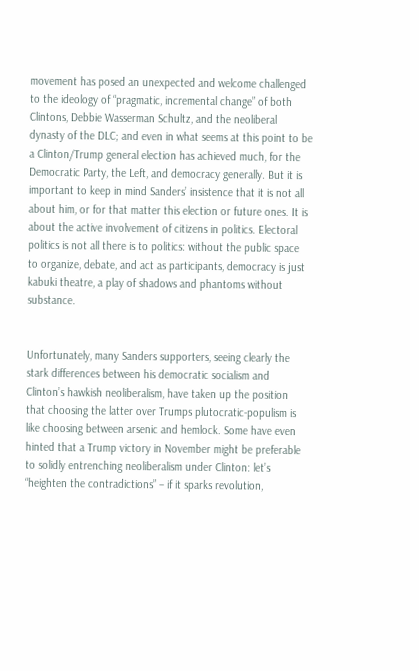movement has posed an unexpected and welcome challenged to the ideology of “pragmatic, incremental change” of both Clintons, Debbie Wasserman Schultz, and the neoliberal dynasty of the DLC; and even in what seems at this point to be a Clinton/Trump general election has achieved much, for the Democratic Party, the Left, and democracy generally. But it is important to keep in mind Sanders’ insistence that it is not all about him, or for that matter this election or future ones. It is about the active involvement of citizens in politics. Electoral politics is not all there is to politics: without the public space to organize, debate, and act as participants, democracy is just kabuki theatre, a play of shadows and phantoms without substance.


Unfortunately, many Sanders supporters, seeing clearly the stark differences between his democratic socialism and Clinton’s hawkish neoliberalism, have taken up the position that choosing the latter over Trumps plutocratic-populism is like choosing between arsenic and hemlock. Some have even hinted that a Trump victory in November might be preferable to solidly entrenching neoliberalism under Clinton: let’s “heighten the contradictions” – if it sparks revolution,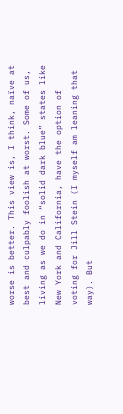worse is better. This view is, I think, naïve at best and culpably foolish at worst. Some of us, living as we do in “solid dark blue” states like New York and California, have the option of voting for Jill Stein (I myself am leaning that way). But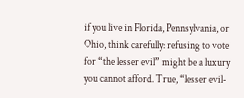if you live in Florida, Pennsylvania, or Ohio, think carefully: refusing to vote for “the lesser evil” might be a luxury you cannot afford. True, “lesser evil-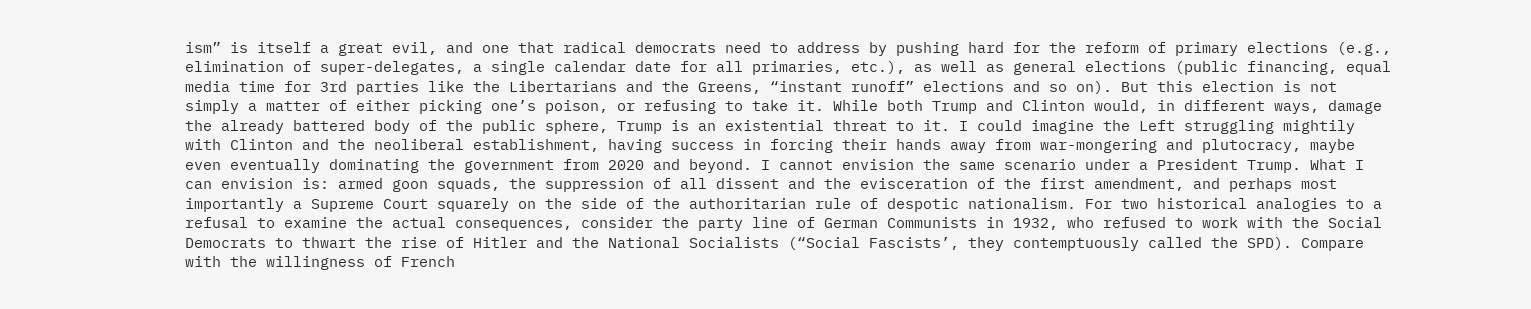ism” is itself a great evil, and one that radical democrats need to address by pushing hard for the reform of primary elections (e.g., elimination of super-delegates, a single calendar date for all primaries, etc.), as well as general elections (public financing, equal media time for 3rd parties like the Libertarians and the Greens, “instant runoff” elections and so on). But this election is not simply a matter of either picking one’s poison, or refusing to take it. While both Trump and Clinton would, in different ways, damage the already battered body of the public sphere, Trump is an existential threat to it. I could imagine the Left struggling mightily with Clinton and the neoliberal establishment, having success in forcing their hands away from war-mongering and plutocracy, maybe even eventually dominating the government from 2020 and beyond. I cannot envision the same scenario under a President Trump. What I can envision is: armed goon squads, the suppression of all dissent and the evisceration of the first amendment, and perhaps most importantly a Supreme Court squarely on the side of the authoritarian rule of despotic nationalism. For two historical analogies to a refusal to examine the actual consequences, consider the party line of German Communists in 1932, who refused to work with the Social Democrats to thwart the rise of Hitler and the National Socialists (“Social Fascists’, they contemptuously called the SPD). Compare with the willingness of French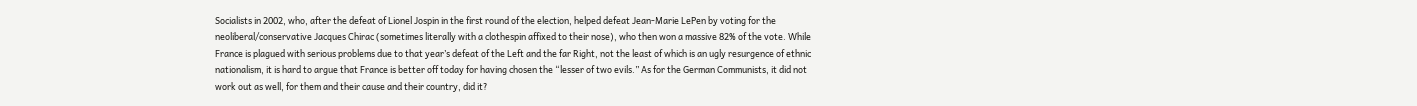Socialists in 2002, who, after the defeat of Lionel Jospin in the first round of the election, helped defeat Jean-Marie LePen by voting for the neoliberal/conservative Jacques Chirac (sometimes literally with a clothespin affixed to their nose), who then won a massive 82% of the vote. While France is plagued with serious problems due to that year’s defeat of the Left and the far Right, not the least of which is an ugly resurgence of ethnic nationalism, it is hard to argue that France is better off today for having chosen the “lesser of two evils.” As for the German Communists, it did not work out as well, for them and their cause and their country, did it?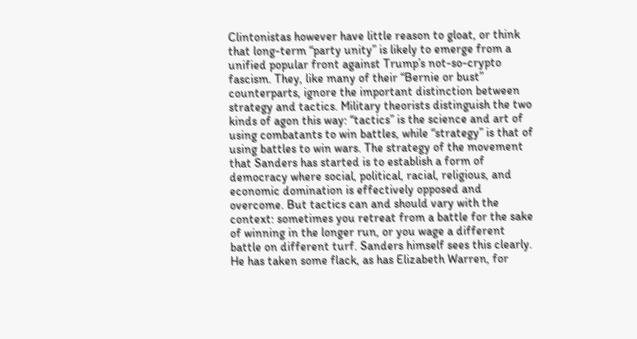Clintonistas however have little reason to gloat, or think that long-term “party unity” is likely to emerge from a unified popular front against Trump’s not-so-crypto fascism. They, like many of their “Bernie or bust” counterparts, ignore the important distinction between strategy and tactics. Military theorists distinguish the two kinds of agon this way: “tactics” is the science and art of using combatants to win battles, while “strategy” is that of using battles to win wars. The strategy of the movement that Sanders has started is to establish a form of democracy where social, political, racial, religious, and economic domination is effectively opposed and overcome. But tactics can and should vary with the context: sometimes you retreat from a battle for the sake of winning in the longer run, or you wage a different battle on different turf. Sanders himself sees this clearly. He has taken some flack, as has Elizabeth Warren, for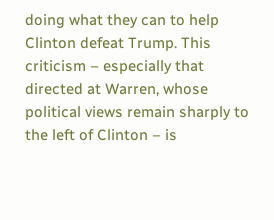doing what they can to help Clinton defeat Trump. This criticism – especially that directed at Warren, whose political views remain sharply to the left of Clinton – is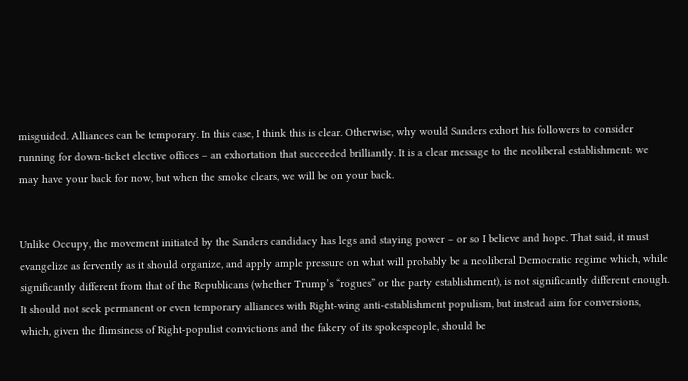misguided. Alliances can be temporary. In this case, I think this is clear. Otherwise, why would Sanders exhort his followers to consider running for down-ticket elective offices – an exhortation that succeeded brilliantly. It is a clear message to the neoliberal establishment: we may have your back for now, but when the smoke clears, we will be on your back.


Unlike Occupy, the movement initiated by the Sanders candidacy has legs and staying power – or so I believe and hope. That said, it must evangelize as fervently as it should organize, and apply ample pressure on what will probably be a neoliberal Democratic regime which, while significantly different from that of the Republicans (whether Trump’s “rogues” or the party establishment), is not significantly different enough. It should not seek permanent or even temporary alliances with Right-wing anti-establishment populism, but instead aim for conversions, which, given the flimsiness of Right-populist convictions and the fakery of its spokespeople, should be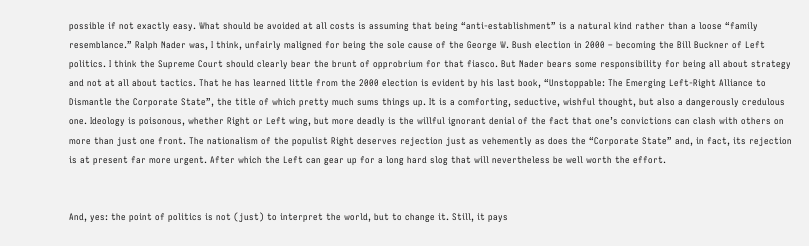possible if not exactly easy. What should be avoided at all costs is assuming that being “anti-establishment” is a natural kind rather than a loose “family resemblance.” Ralph Nader was, I think, unfairly maligned for being the sole cause of the George W. Bush election in 2000 – becoming the Bill Buckner of Left politics. I think the Supreme Court should clearly bear the brunt of opprobrium for that fiasco. But Nader bears some responsibility for being all about strategy and not at all about tactics. That he has learned little from the 2000 election is evident by his last book, “Unstoppable: The Emerging Left-Right Alliance to Dismantle the Corporate State”, the title of which pretty much sums things up. It is a comforting, seductive, wishful thought, but also a dangerously credulous one. Ideology is poisonous, whether Right or Left wing, but more deadly is the willful ignorant denial of the fact that one’s convictions can clash with others on more than just one front. The nationalism of the populist Right deserves rejection just as vehemently as does the “Corporate State” and, in fact, its rejection is at present far more urgent. After which the Left can gear up for a long hard slog that will nevertheless be well worth the effort.


And, yes: the point of politics is not (just) to interpret the world, but to change it. Still, it pays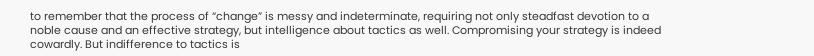to remember that the process of “change” is messy and indeterminate, requiring not only steadfast devotion to a noble cause and an effective strategy, but intelligence about tactics as well. Compromising your strategy is indeed cowardly. But indifference to tactics is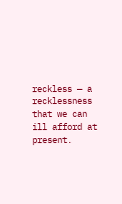reckless — a recklessness that we can ill afford at present.